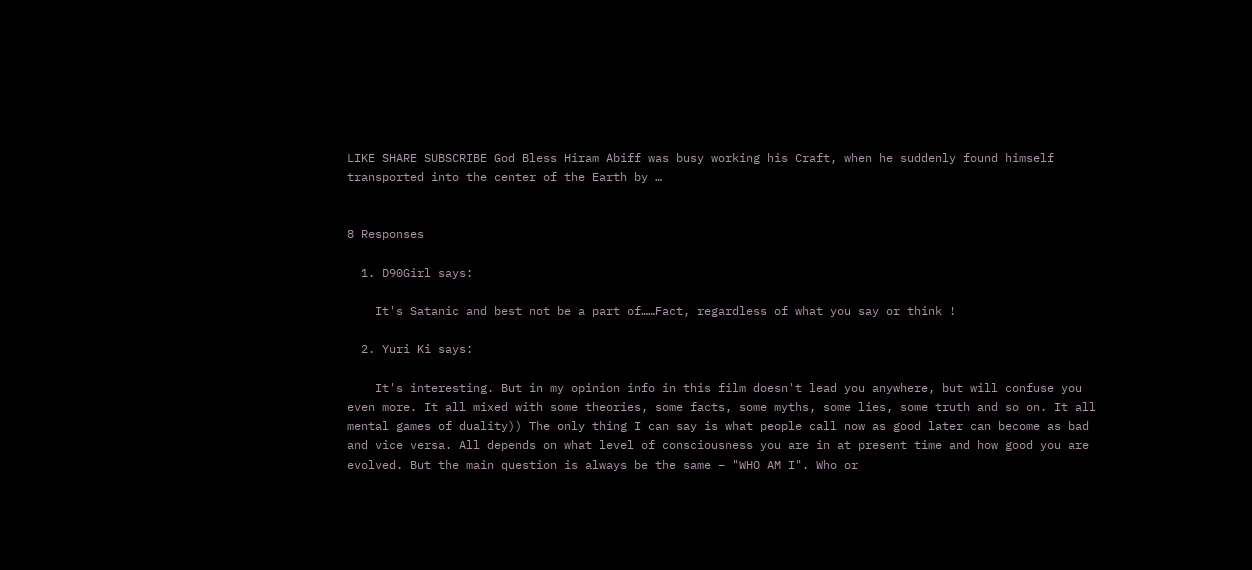LIKE SHARE SUBSCRIBE God Bless Hiram Abiff was busy working his Craft, when he suddenly found himself transported into the center of the Earth by …


8 Responses

  1. D90Girl says:

    It's Satanic and best not be a part of……Fact, regardless of what you say or think !

  2. Yuri Ki says:

    It's interesting. But in my opinion info in this film doesn't lead you anywhere, but will confuse you even more. It all mixed with some theories, some facts, some myths, some lies, some truth and so on. It all mental games of duality)) The only thing I can say is what people call now as good later can become as bad and vice versa. All depends on what level of consciousness you are in at present time and how good you are evolved. But the main question is always be the same – "WHO AM I". Who or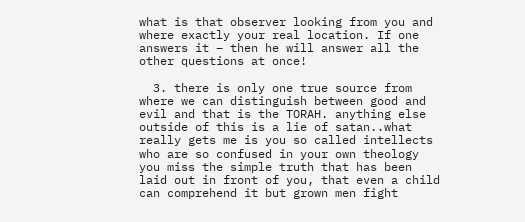what is that observer looking from you and where exactly your real location. If one answers it – then he will answer all the other questions at once!

  3. there is only one true source from where we can distinguish between good and evil and that is the TORAH. anything else outside of this is a lie of satan..what really gets me is you so called intellects who are so confused in your own theology you miss the simple truth that has been laid out in front of you, that even a child can comprehend it but grown men fight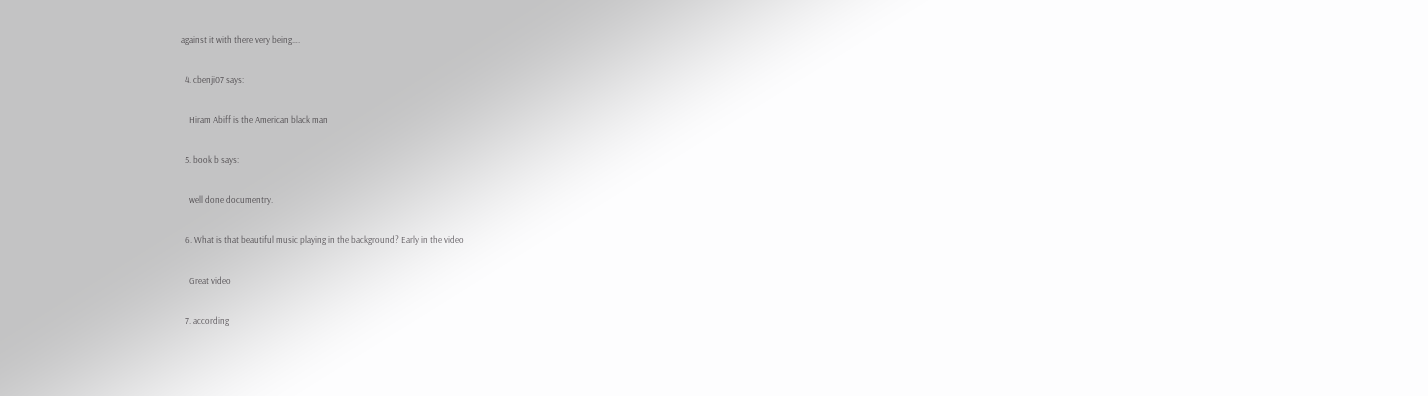against it with there very being….

  4. cbenji07 says:

    Hiram Abiff is the American black man

  5. book b says:

    well done documentry.

  6. What is that beautiful music playing in the background? Early in the video

    Great video

  7. according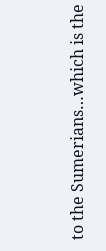to the Sumerians…which is the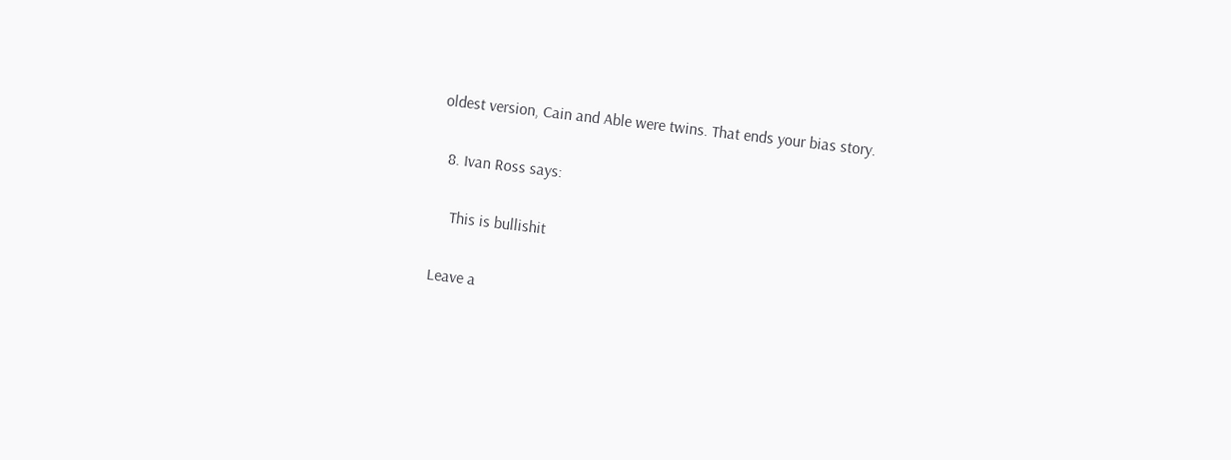oldest version, Cain and Able were twins. That ends your bias story.

  8. Ivan Ross says:

    This is bullishit

Leave a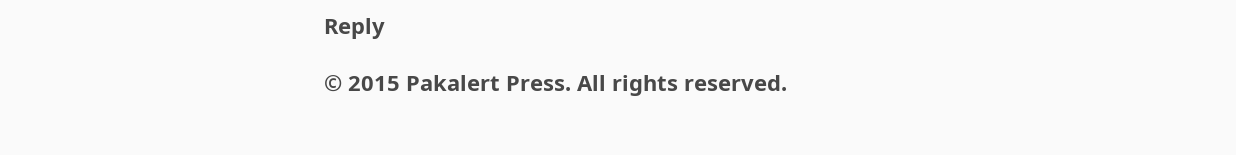Reply

© 2015 Pakalert Press. All rights reserved.